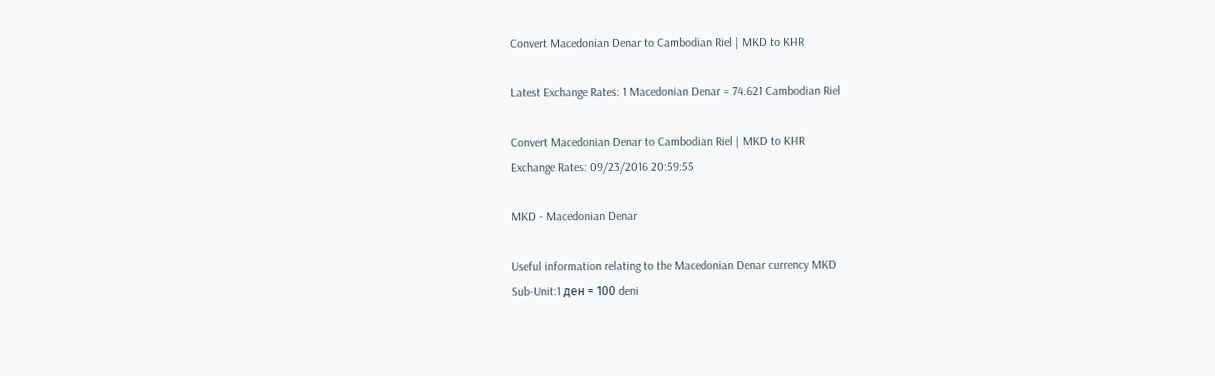Convert Macedonian Denar to Cambodian Riel | MKD to KHR

Latest Exchange Rates: 1 Macedonian Denar = 74.621 Cambodian Riel

Convert Macedonian Denar to Cambodian Riel | MKD to KHR
Exchange Rates: 09/23/2016 20:59:55

MKD - Macedonian Denar

Useful information relating to the Macedonian Denar currency MKD
Sub-Unit:1 ден = 100 deni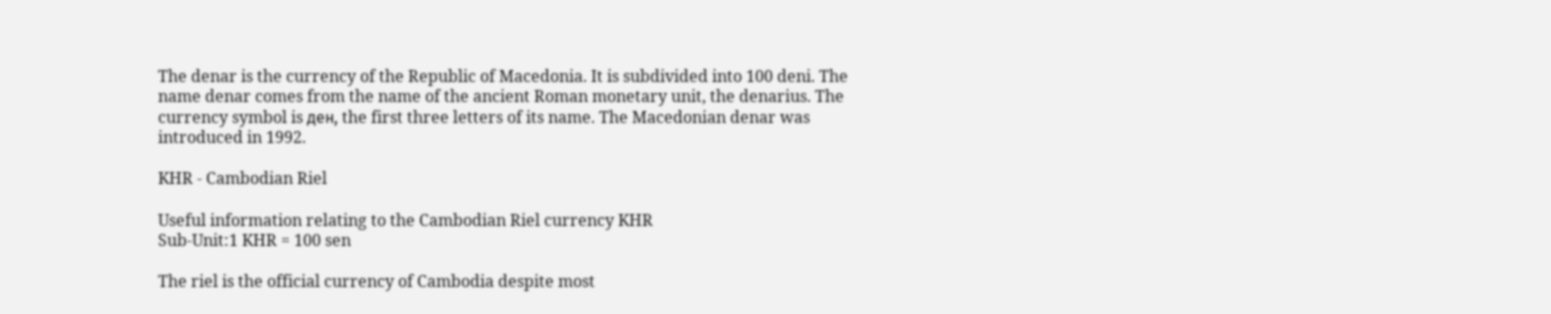The denar is the currency of the Republic of Macedonia. It is subdivided into 100 deni. The name denar comes from the name of the ancient Roman monetary unit, the denarius. The currency symbol is ден, the first three letters of its name. The Macedonian denar was introduced in 1992.

KHR - Cambodian Riel

Useful information relating to the Cambodian Riel currency KHR
Sub-Unit:1 KHR = 100 sen

The riel is the official currency of Cambodia despite most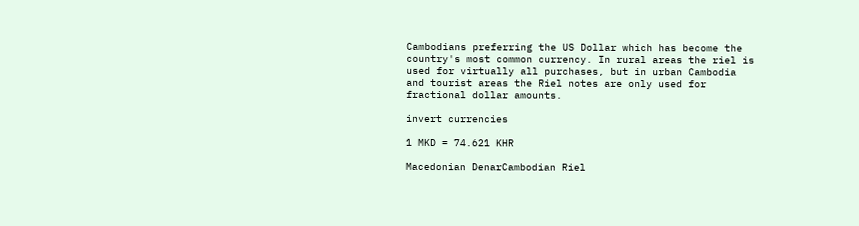Cambodians preferring the US Dollar which has become the country's most common currency. In rural areas the riel is used for virtually all purchases, but in urban Cambodia and tourist areas the Riel notes are only used for fractional dollar amounts.

invert currencies

1 MKD = 74.621 KHR

Macedonian DenarCambodian Riel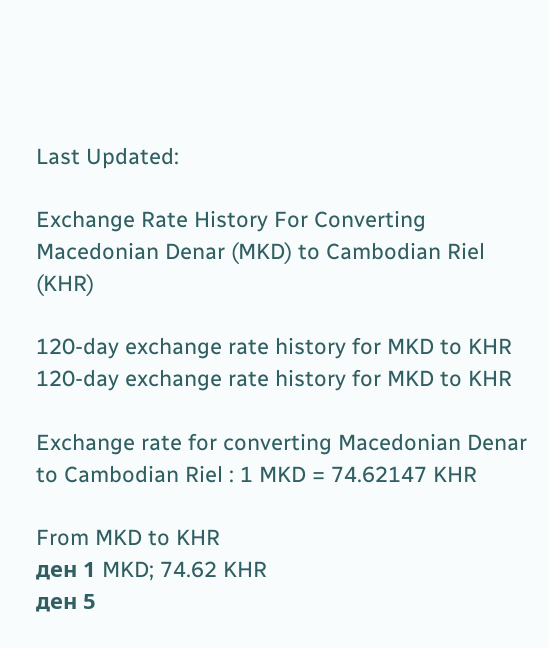Last Updated:

Exchange Rate History For Converting Macedonian Denar (MKD) to Cambodian Riel (KHR)

120-day exchange rate history for MKD to KHR
120-day exchange rate history for MKD to KHR

Exchange rate for converting Macedonian Denar to Cambodian Riel : 1 MKD = 74.62147 KHR

From MKD to KHR
ден 1 MKD; 74.62 KHR
ден 5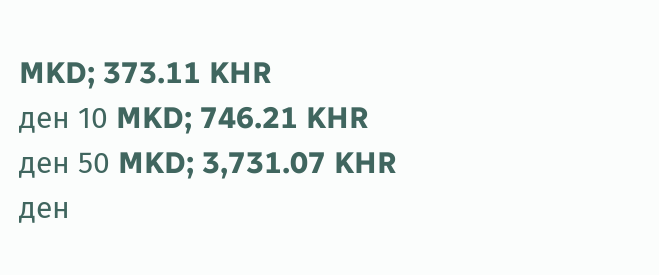MKD; 373.11 KHR
ден 10 MKD; 746.21 KHR
ден 50 MKD; 3,731.07 KHR
ден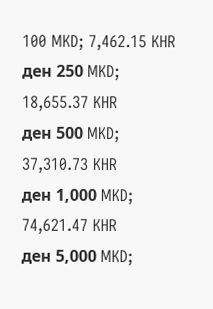100 MKD; 7,462.15 KHR
ден 250 MKD; 18,655.37 KHR
ден 500 MKD; 37,310.73 KHR
ден 1,000 MKD; 74,621.47 KHR
ден 5,000 MKD;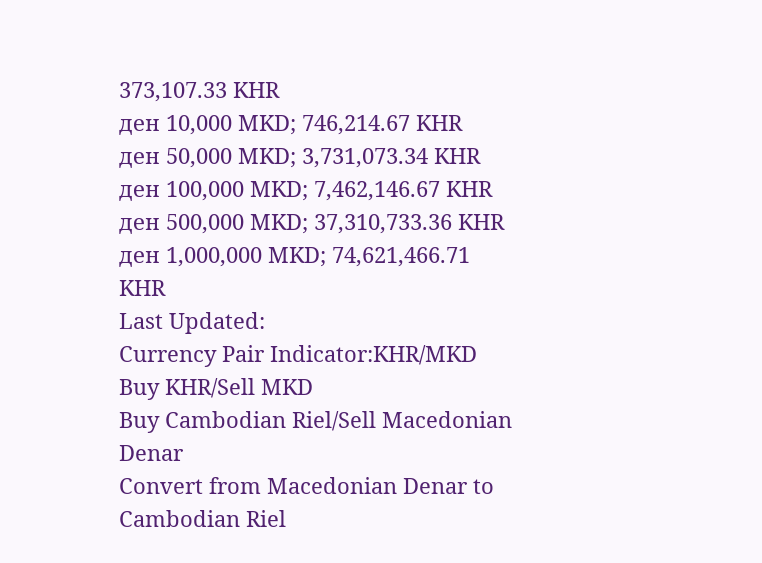373,107.33 KHR
ден 10,000 MKD; 746,214.67 KHR
ден 50,000 MKD; 3,731,073.34 KHR
ден 100,000 MKD; 7,462,146.67 KHR
ден 500,000 MKD; 37,310,733.36 KHR
ден 1,000,000 MKD; 74,621,466.71 KHR
Last Updated:
Currency Pair Indicator:KHR/MKD
Buy KHR/Sell MKD
Buy Cambodian Riel/Sell Macedonian Denar
Convert from Macedonian Denar to Cambodian Riel